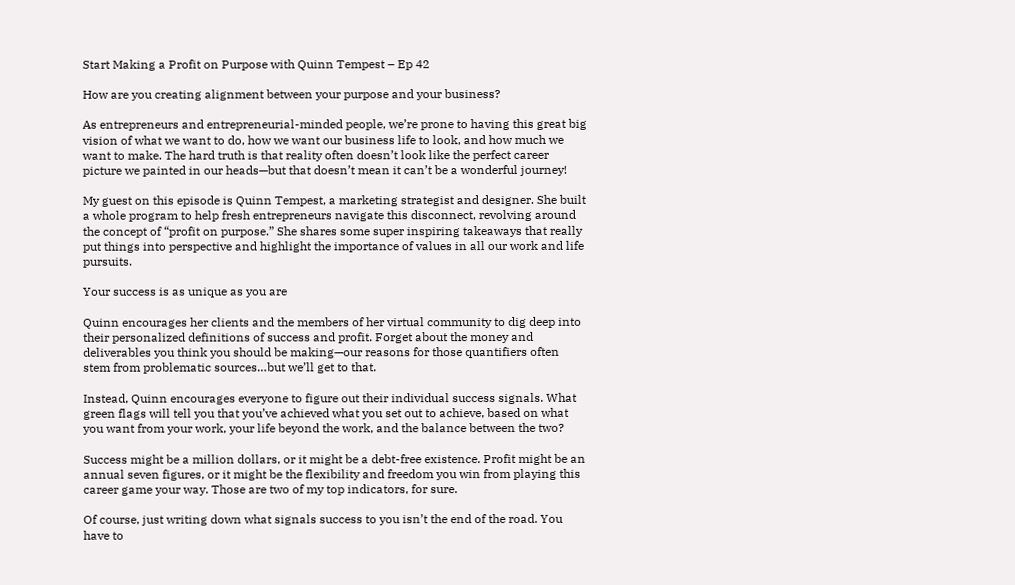Start Making a Profit on Purpose with Quinn Tempest – Ep 42

How are you creating alignment between your purpose and your business?

As entrepreneurs and entrepreneurial-minded people, we’re prone to having this great big vision of what we want to do, how we want our business life to look, and how much we want to make. The hard truth is that reality often doesn’t look like the perfect career picture we painted in our heads—but that doesn’t mean it can’t be a wonderful journey!

My guest on this episode is Quinn Tempest, a marketing strategist and designer. She built a whole program to help fresh entrepreneurs navigate this disconnect, revolving around the concept of “profit on purpose.” She shares some super inspiring takeaways that really put things into perspective and highlight the importance of values in all our work and life pursuits.

Your success is as unique as you are

Quinn encourages her clients and the members of her virtual community to dig deep into their personalized definitions of success and profit. Forget about the money and deliverables you think you should be making—our reasons for those quantifiers often stem from problematic sources…but we’ll get to that.

Instead, Quinn encourages everyone to figure out their individual success signals. What green flags will tell you that you’ve achieved what you set out to achieve, based on what you want from your work, your life beyond the work, and the balance between the two?

Success might be a million dollars, or it might be a debt-free existence. Profit might be an annual seven figures, or it might be the flexibility and freedom you win from playing this career game your way. Those are two of my top indicators, for sure.

Of course, just writing down what signals success to you isn’t the end of the road. You have to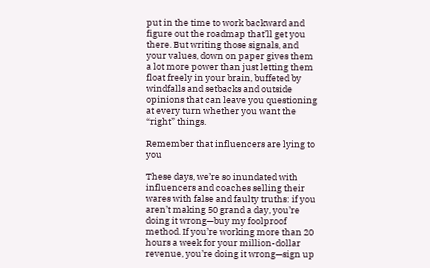put in the time to work backward and figure out the roadmap that’ll get you there. But writing those signals, and your values, down on paper gives them a lot more power than just letting them float freely in your brain, buffeted by windfalls and setbacks and outside opinions that can leave you questioning at every turn whether you want the “right” things.

Remember that influencers are lying to you

These days, we’re so inundated with influencers and coaches selling their wares with false and faulty truths: if you aren’t making 50 grand a day, you’re doing it wrong—buy my foolproof method. If you’re working more than 20 hours a week for your million-dollar revenue, you’re doing it wrong—sign up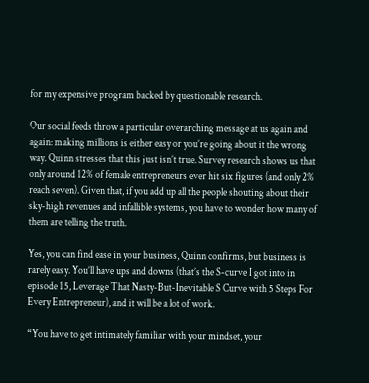for my expensive program backed by questionable research.

Our social feeds throw a particular overarching message at us again and again: making millions is either easy or you’re going about it the wrong way. Quinn stresses that this just isn’t true. Survey research shows us that only around 12% of female entrepreneurs ever hit six figures (and only 2% reach seven). Given that, if you add up all the people shouting about their sky-high revenues and infallible systems, you have to wonder how many of them are telling the truth.

Yes, you can find ease in your business, Quinn confirms, but business is rarely easy. You’ll have ups and downs (that’s the S-curve I got into in episode 15, Leverage That Nasty-But-Inevitable S Curve with 5 Steps For Every Entrepreneur), and it will be a lot of work.

“You have to get intimately familiar with your mindset, your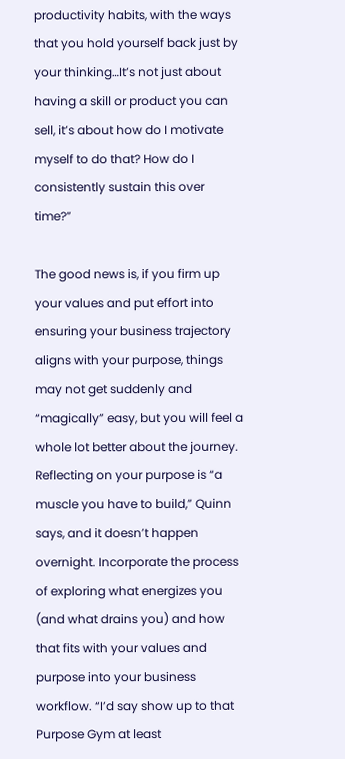productivity habits, with the ways that you hold yourself back just by your thinking…It’s not just about having a skill or product you can sell, it’s about how do I motivate myself to do that? How do I consistently sustain this over time?”

The good news is, if you firm up your values and put effort into ensuring your business trajectory aligns with your purpose, things may not get suddenly and “magically” easy, but you will feel a whole lot better about the journey. Reflecting on your purpose is “a muscle you have to build,” Quinn says, and it doesn’t happen overnight. Incorporate the process of exploring what energizes you (and what drains you) and how that fits with your values and purpose into your business workflow. “I’d say show up to that Purpose Gym at least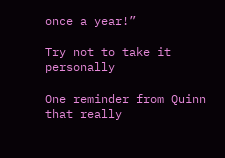once a year!”

Try not to take it personally

One reminder from Quinn that really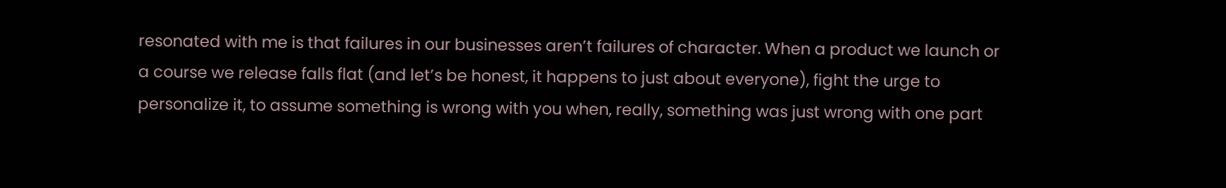resonated with me is that failures in our businesses aren’t failures of character. When a product we launch or a course we release falls flat (and let’s be honest, it happens to just about everyone), fight the urge to personalize it, to assume something is wrong with you when, really, something was just wrong with one part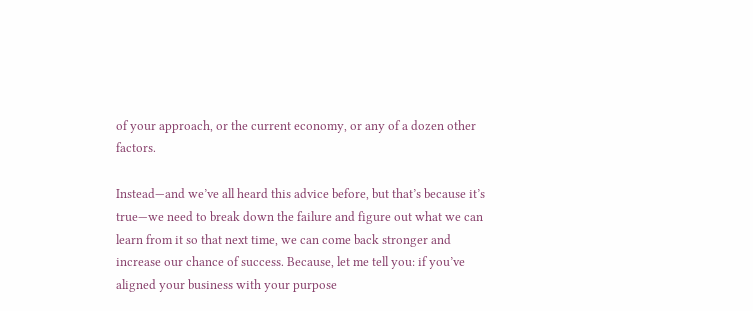of your approach, or the current economy, or any of a dozen other factors.

Instead—and we’ve all heard this advice before, but that’s because it’s true—we need to break down the failure and figure out what we can learn from it so that next time, we can come back stronger and increase our chance of success. Because, let me tell you: if you’ve aligned your business with your purpose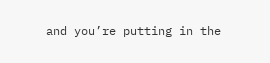and you’re putting in the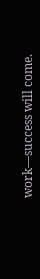work—success will come.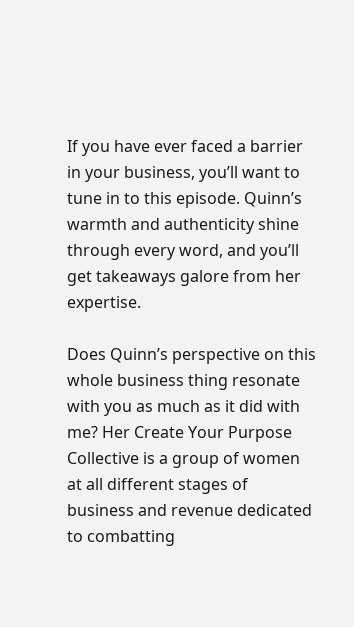If you have ever faced a barrier in your business, you’ll want to tune in to this episode. Quinn’s warmth and authenticity shine through every word, and you’ll get takeaways galore from her expertise.

Does Quinn’s perspective on this whole business thing resonate with you as much as it did with me? Her Create Your Purpose Collective is a group of women at all different stages of business and revenue dedicated to combatting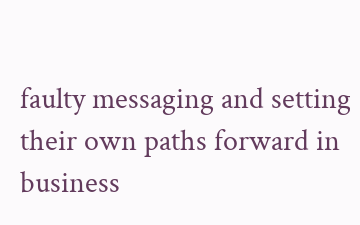faulty messaging and setting their own paths forward in business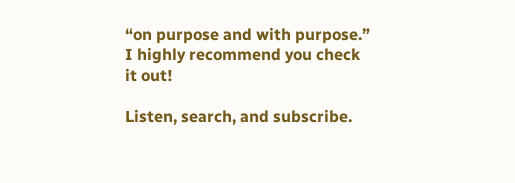“on purpose and with purpose.” I highly recommend you check it out!

Listen, search, and subscribe.